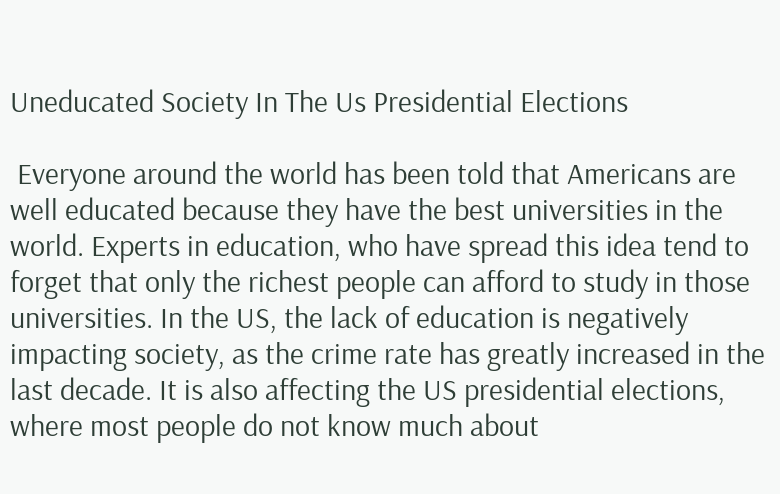Uneducated Society In The Us Presidential Elections

 Everyone around the world has been told that Americans are well educated because they have the best universities in the world. Experts in education, who have spread this idea tend to forget that only the richest people can afford to study in those universities. In the US, the lack of education is negatively impacting society, as the crime rate has greatly increased in the last decade. It is also affecting the US presidential elections, where most people do not know much about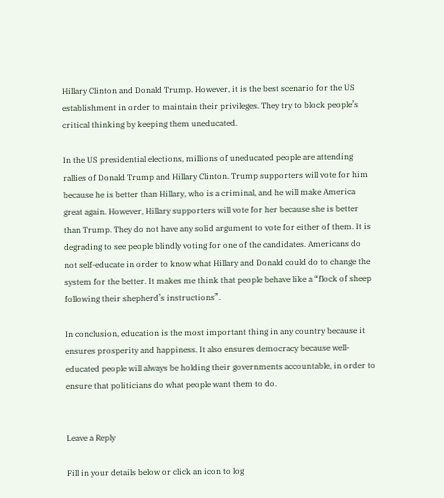Hillary Clinton and Donald Trump. However, it is the best scenario for the US establishment in order to maintain their privileges. They try to block people’s critical thinking by keeping them uneducated.

In the US presidential elections, millions of uneducated people are attending rallies of Donald Trump and Hillary Clinton. Trump supporters will vote for him because he is better than Hillary, who is a criminal, and he will make America great again. However, Hillary supporters will vote for her because she is better than Trump. They do not have any solid argument to vote for either of them. It is degrading to see people blindly voting for one of the candidates. Americans do not self-educate in order to know what Hillary and Donald could do to change the system for the better. It makes me think that people behave like a “flock of sheep following their shepherd’s instructions”.

In conclusion, education is the most important thing in any country because it ensures prosperity and happiness. It also ensures democracy because well-educated people will always be holding their governments accountable, in order to ensure that politicians do what people want them to do.


Leave a Reply

Fill in your details below or click an icon to log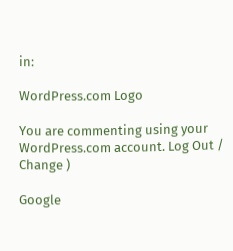in:

WordPress.com Logo

You are commenting using your WordPress.com account. Log Out /  Change )

Google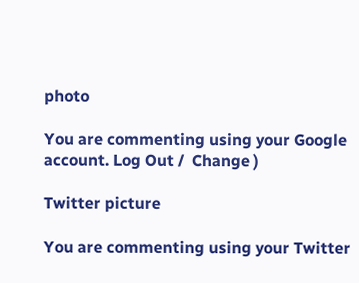photo

You are commenting using your Google account. Log Out /  Change )

Twitter picture

You are commenting using your Twitter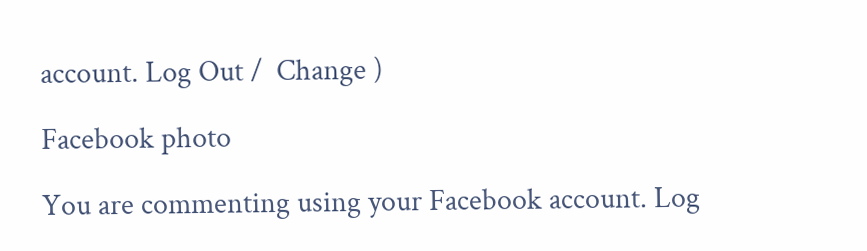account. Log Out /  Change )

Facebook photo

You are commenting using your Facebook account. Log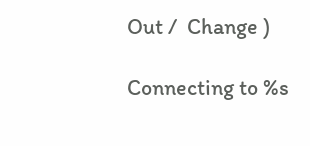Out /  Change )

Connecting to %s